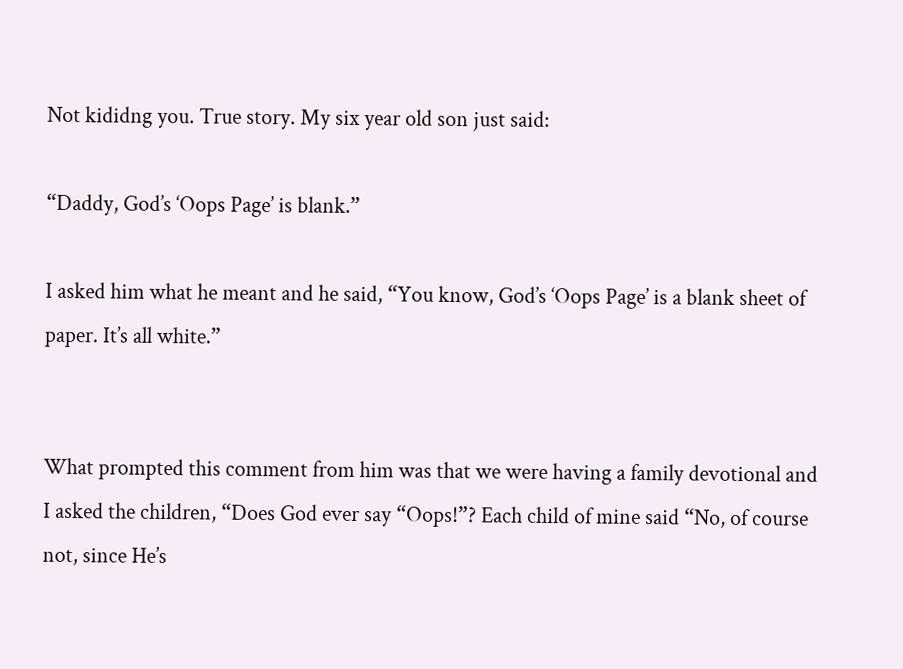Not kididng you. True story. My six year old son just said:

“Daddy, God’s ‘Oops Page’ is blank.”

I asked him what he meant and he said, “You know, God’s ‘Oops Page’ is a blank sheet of paper. It’s all white.”


What prompted this comment from him was that we were having a family devotional and I asked the children, “Does God ever say “Oops!”? Each child of mine said “No, of course not, since He’s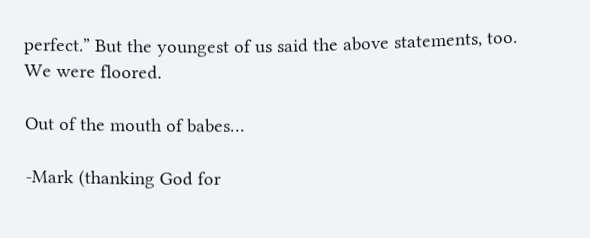perfect.” But the youngest of us said the above statements, too. We were floored.

Out of the mouth of babes…

-Mark (thanking God for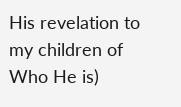His revelation to my children of Who He is)